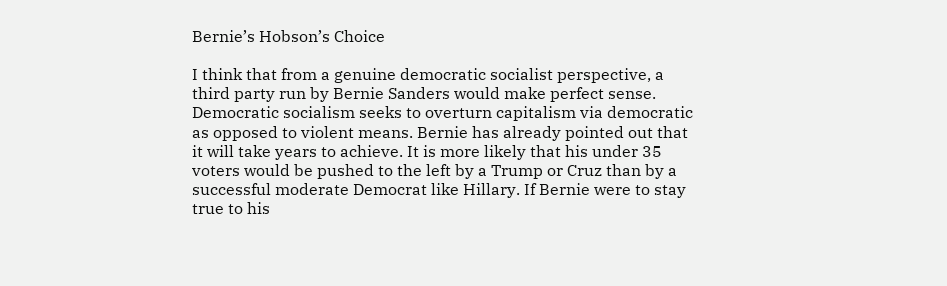Bernie’s Hobson’s Choice

I think that from a genuine democratic socialist perspective, a third party run by Bernie Sanders would make perfect sense. Democratic socialism seeks to overturn capitalism via democratic as opposed to violent means. Bernie has already pointed out that it will take years to achieve. It is more likely that his under 35 voters would be pushed to the left by a Trump or Cruz than by a successful moderate Democrat like Hillary. If Bernie were to stay true to his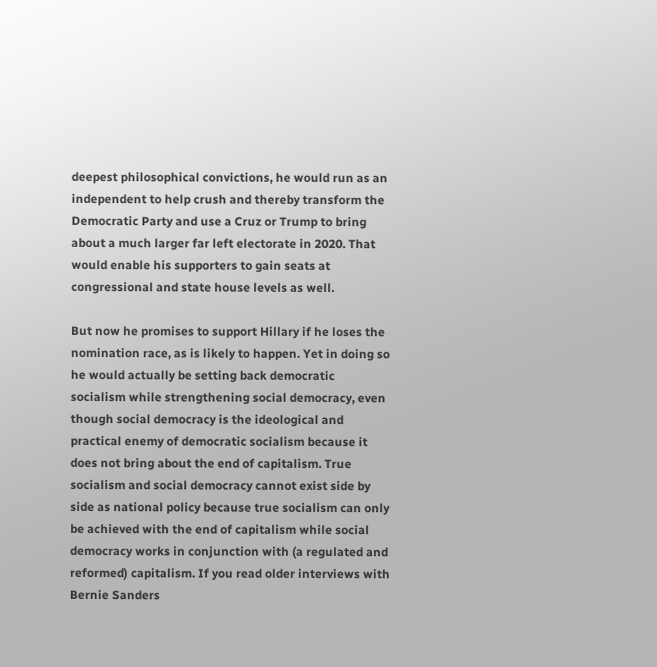deepest philosophical convictions, he would run as an independent to help crush and thereby transform the Democratic Party and use a Cruz or Trump to bring about a much larger far left electorate in 2020. That would enable his supporters to gain seats at congressional and state house levels as well.

But now he promises to support Hillary if he loses the nomination race, as is likely to happen. Yet in doing so he would actually be setting back democratic socialism while strengthening social democracy, even though social democracy is the ideological and practical enemy of democratic socialism because it does not bring about the end of capitalism. True socialism and social democracy cannot exist side by side as national policy because true socialism can only be achieved with the end of capitalism while social democracy works in conjunction with (a regulated and reformed) capitalism. If you read older interviews with Bernie Sanders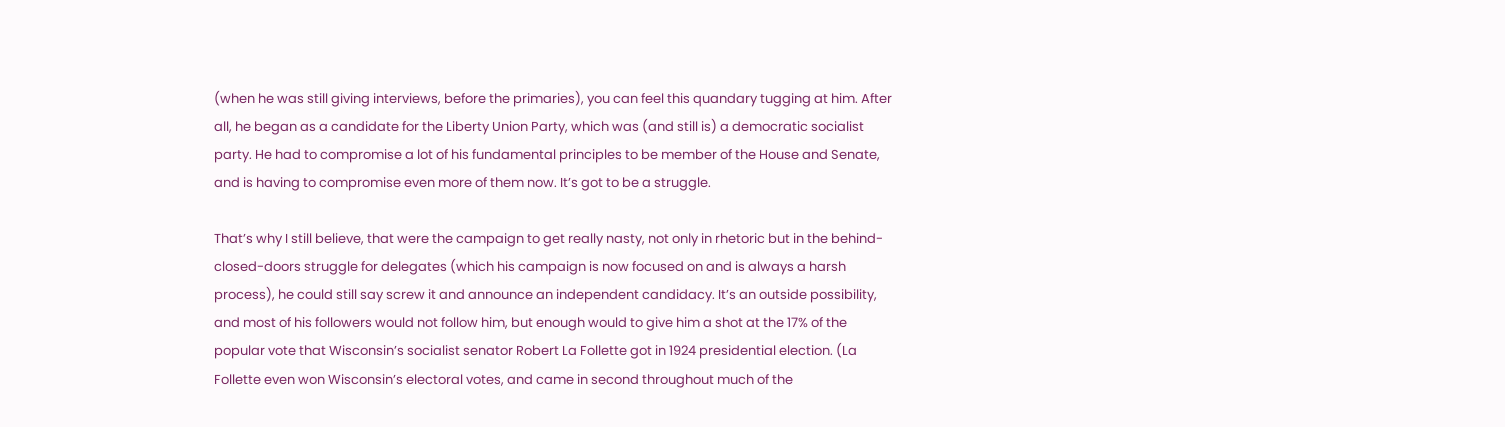(when he was still giving interviews, before the primaries), you can feel this quandary tugging at him. After all, he began as a candidate for the Liberty Union Party, which was (and still is) a democratic socialist party. He had to compromise a lot of his fundamental principles to be member of the House and Senate, and is having to compromise even more of them now. It’s got to be a struggle.

That’s why I still believe, that were the campaign to get really nasty, not only in rhetoric but in the behind-closed-doors struggle for delegates (which his campaign is now focused on and is always a harsh process), he could still say screw it and announce an independent candidacy. It’s an outside possibility, and most of his followers would not follow him, but enough would to give him a shot at the 17% of the popular vote that Wisconsin’s socialist senator Robert La Follette got in 1924 presidential election. (La Follette even won Wisconsin’s electoral votes, and came in second throughout much of the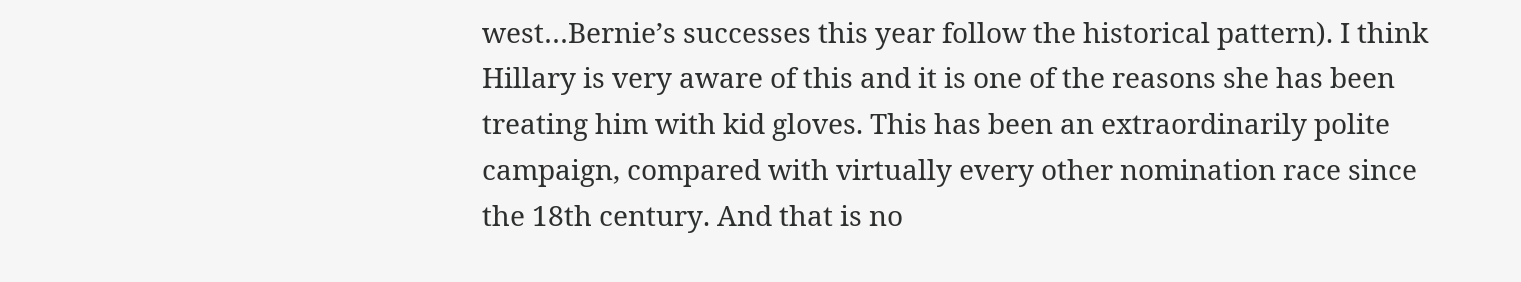west…Bernie’s successes this year follow the historical pattern). I think Hillary is very aware of this and it is one of the reasons she has been treating him with kid gloves. This has been an extraordinarily polite campaign, compared with virtually every other nomination race since the 18th century. And that is no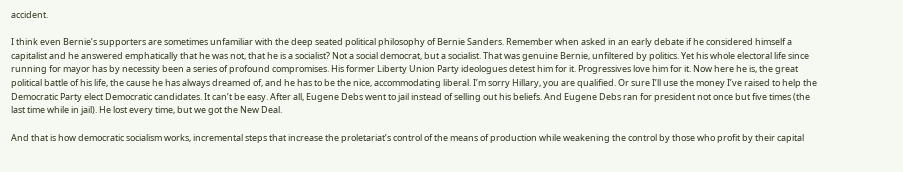accident.

I think even Bernie’s supporters are sometimes unfamiliar with the deep seated political philosophy of Bernie Sanders. Remember when asked in an early debate if he considered himself a capitalist and he answered emphatically that he was not, that he is a socialist? Not a social democrat, but a socialist. That was genuine Bernie, unfiltered by politics. Yet his whole electoral life since running for mayor has by necessity been a series of profound compromises. His former Liberty Union Party ideologues detest him for it. Progressives love him for it. Now here he is, the great political battle of his life, the cause he has always dreamed of, and he has to be the nice, accommodating liberal. I’m sorry Hillary, you are qualified. Or sure I’ll use the money I’ve raised to help the Democratic Party elect Democratic candidates. It can’t be easy. After all, Eugene Debs went to jail instead of selling out his beliefs. And Eugene Debs ran for president not once but five times (the last time while in jail). He lost every time, but we got the New Deal.

And that is how democratic socialism works, incremental steps that increase the proletariat’s control of the means of production while weakening the control by those who profit by their capital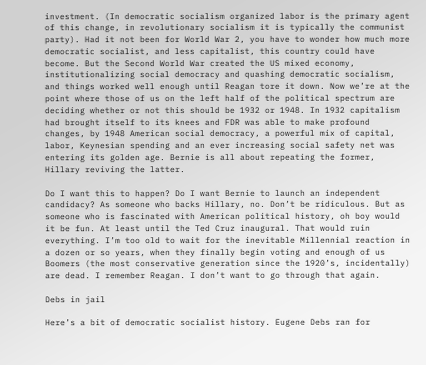investment. (In democratic socialism organized labor is the primary agent of this change, in revolutionary socialism it is typically the communist party). Had it not been for World War 2, you have to wonder how much more democratic socialist, and less capitalist, this country could have become. But the Second World War created the US mixed economy, institutionalizing social democracy and quashing democratic socialism, and things worked well enough until Reagan tore it down. Now we’re at the point where those of us on the left half of the political spectrum are deciding whether or not this should be 1932 or 1948. In 1932 capitalism had brought itself to its knees and FDR was able to make profound changes, by 1948 American social democracy, a powerful mix of capital, labor, Keynesian spending and an ever increasing social safety net was entering its golden age. Bernie is all about repeating the former, Hillary reviving the latter.

Do I want this to happen? Do I want Bernie to launch an independent candidacy? As someone who backs Hillary, no. Don’t be ridiculous. But as someone who is fascinated with American political history, oh boy would it be fun. At least until the Ted Cruz inaugural. That would ruin everything. I’m too old to wait for the inevitable Millennial reaction in a dozen or so years, when they finally begin voting and enough of us Boomers (the most conservative generation since the 1920’s, incidentally) are dead. I remember Reagan. I don’t want to go through that again.

Debs in jail

Here’s a bit of democratic socialist history. Eugene Debs ran for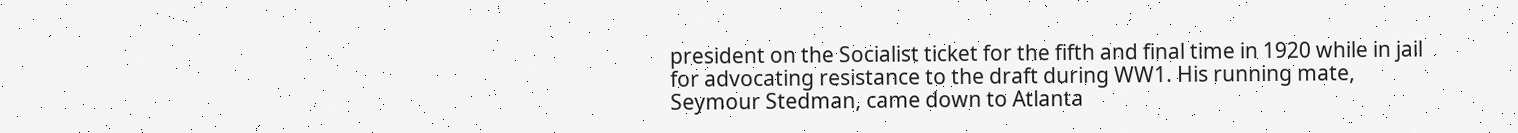president on the Socialist ticket for the fifth and final time in 1920 while in jail for advocating resistance to the draft during WW1. His running mate, Seymour Stedman, came down to Atlanta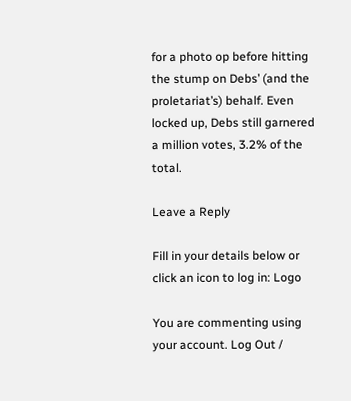for a photo op before hitting the stump on Debs’ (and the proletariat’s) behalf. Even locked up, Debs still garnered a million votes, 3.2% of the total.

Leave a Reply

Fill in your details below or click an icon to log in: Logo

You are commenting using your account. Log Out /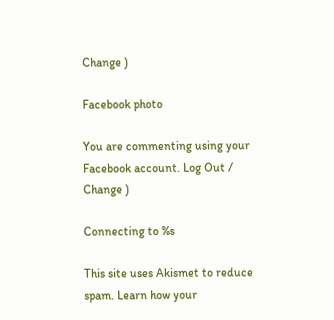Change )

Facebook photo

You are commenting using your Facebook account. Log Out /  Change )

Connecting to %s

This site uses Akismet to reduce spam. Learn how your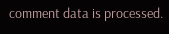comment data is processed.